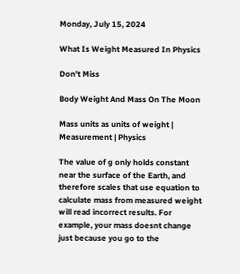Monday, July 15, 2024

What Is Weight Measured In Physics

Don't Miss

Body Weight And Mass On The Moon

Mass units as units of weight | Measurement | Physics

The value of g only holds constant near the surface of the Earth, and therefore scales that use equation to calculate mass from measured weight will read incorrect results. For example, your mass doesnt change just because you go to the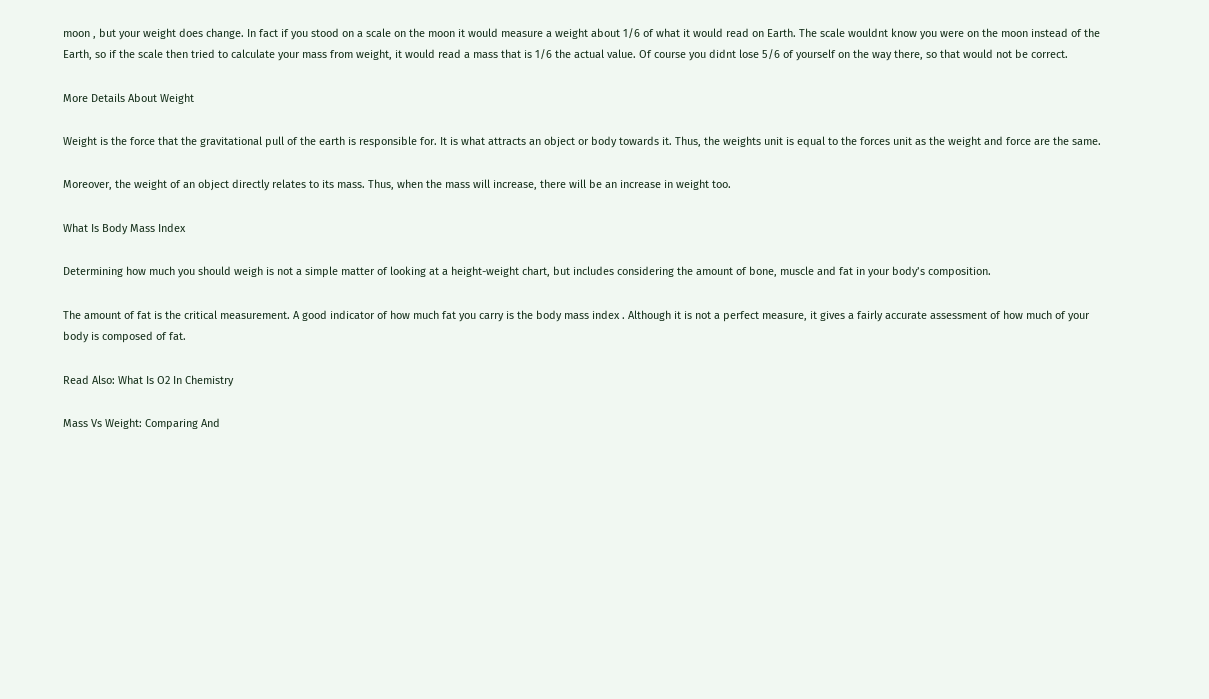moon , but your weight does change. In fact if you stood on a scale on the moon it would measure a weight about 1/6 of what it would read on Earth. The scale wouldnt know you were on the moon instead of the Earth, so if the scale then tried to calculate your mass from weight, it would read a mass that is 1/6 the actual value. Of course you didnt lose 5/6 of yourself on the way there, so that would not be correct.

More Details About Weight

Weight is the force that the gravitational pull of the earth is responsible for. It is what attracts an object or body towards it. Thus, the weights unit is equal to the forces unit as the weight and force are the same.

Moreover, the weight of an object directly relates to its mass. Thus, when the mass will increase, there will be an increase in weight too.

What Is Body Mass Index

Determining how much you should weigh is not a simple matter of looking at a height-weight chart, but includes considering the amount of bone, muscle and fat in your body’s composition.

The amount of fat is the critical measurement. A good indicator of how much fat you carry is the body mass index . Although it is not a perfect measure, it gives a fairly accurate assessment of how much of your body is composed of fat.

Read Also: What Is O2 In Chemistry

Mass Vs Weight: Comparing And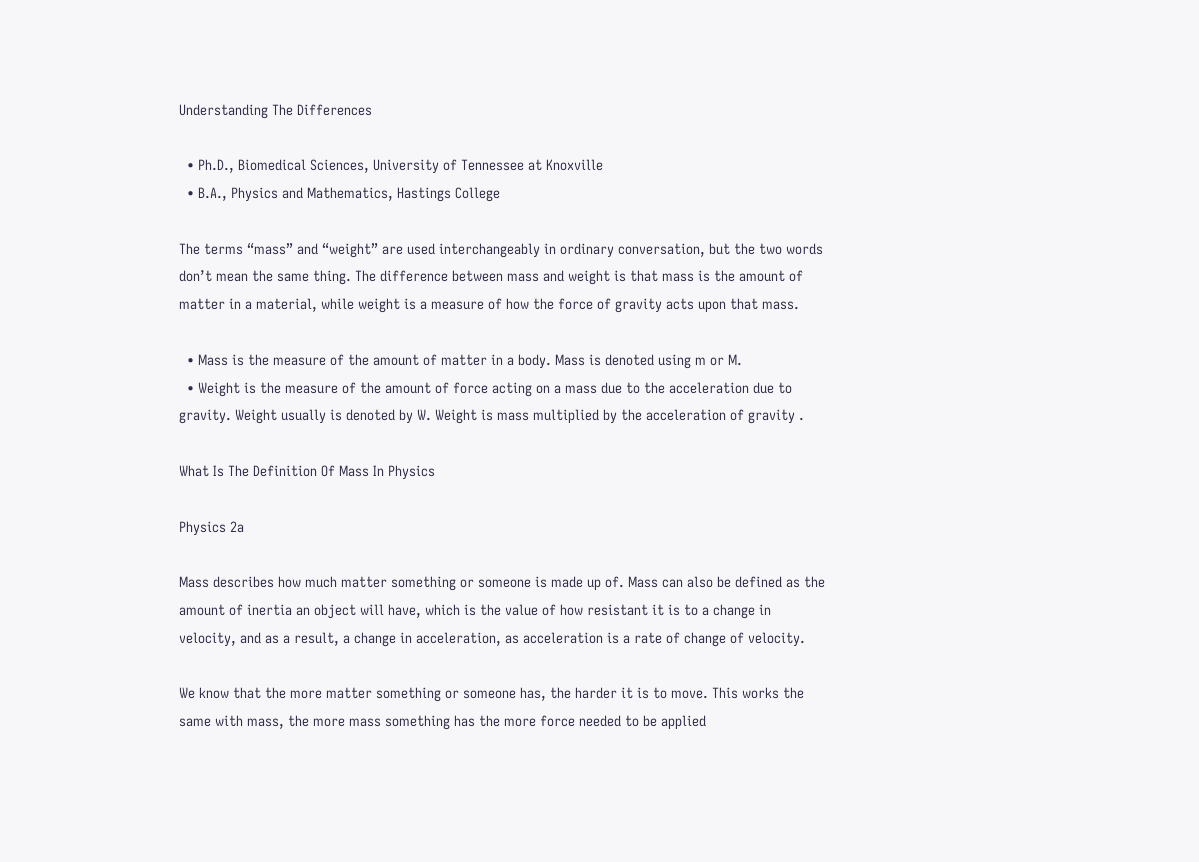Understanding The Differences

  • Ph.D., Biomedical Sciences, University of Tennessee at Knoxville
  • B.A., Physics and Mathematics, Hastings College

The terms “mass” and “weight” are used interchangeably in ordinary conversation, but the two words don’t mean the same thing. The difference between mass and weight is that mass is the amount of matter in a material, while weight is a measure of how the force of gravity acts upon that mass.

  • Mass is the measure of the amount of matter in a body. Mass is denoted using m or M.
  • Weight is the measure of the amount of force acting on a mass due to the acceleration due to gravity. Weight usually is denoted by W. Weight is mass multiplied by the acceleration of gravity .

What Is The Definition Of Mass In Physics

Physics 2a

Mass describes how much matter something or someone is made up of. Mass can also be defined as the amount of inertia an object will have, which is the value of how resistant it is to a change in velocity, and as a result, a change in acceleration, as acceleration is a rate of change of velocity.

We know that the more matter something or someone has, the harder it is to move. This works the same with mass, the more mass something has the more force needed to be applied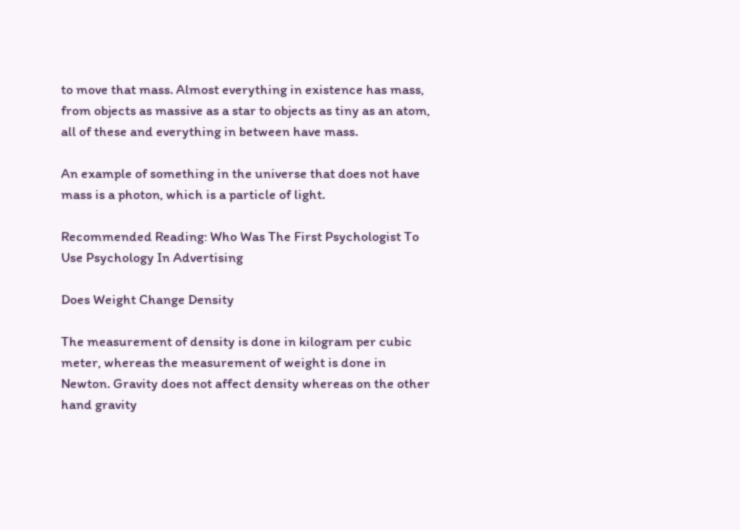to move that mass. Almost everything in existence has mass, from objects as massive as a star to objects as tiny as an atom, all of these and everything in between have mass.

An example of something in the universe that does not have mass is a photon, which is a particle of light.

Recommended Reading: Who Was The First Psychologist To Use Psychology In Advertising

Does Weight Change Density

The measurement of density is done in kilogram per cubic meter, whereas the measurement of weight is done in Newton. Gravity does not affect density whereas on the other hand gravity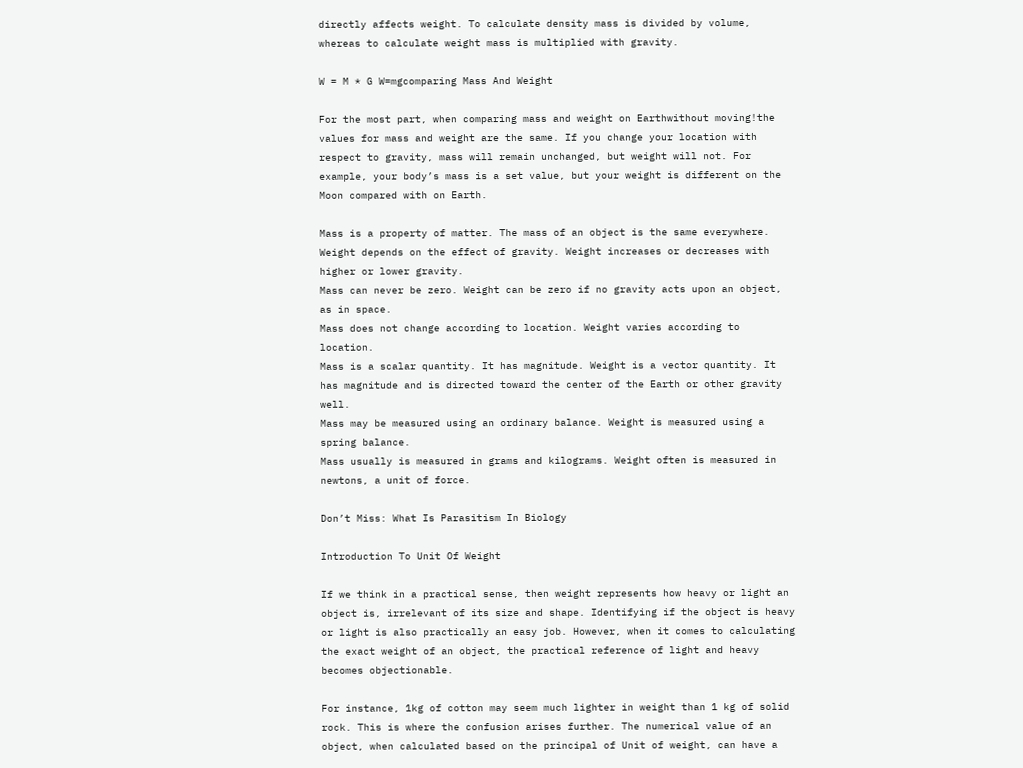directly affects weight. To calculate density mass is divided by volume, whereas to calculate weight mass is multiplied with gravity.

W = M * G W=mgcomparing Mass And Weight

For the most part, when comparing mass and weight on Earthwithout moving!the values for mass and weight are the same. If you change your location with respect to gravity, mass will remain unchanged, but weight will not. For example, your body’s mass is a set value, but your weight is different on the Moon compared with on Earth.

Mass is a property of matter. The mass of an object is the same everywhere. Weight depends on the effect of gravity. Weight increases or decreases with higher or lower gravity.
Mass can never be zero. Weight can be zero if no gravity acts upon an object, as in space.
Mass does not change according to location. Weight varies according to location.
Mass is a scalar quantity. It has magnitude. Weight is a vector quantity. It has magnitude and is directed toward the center of the Earth or other gravity well.
Mass may be measured using an ordinary balance. Weight is measured using a spring balance.
Mass usually is measured in grams and kilograms. Weight often is measured in newtons, a unit of force.

Don’t Miss: What Is Parasitism In Biology

Introduction To Unit Of Weight

If we think in a practical sense, then weight represents how heavy or light an object is, irrelevant of its size and shape. Identifying if the object is heavy or light is also practically an easy job. However, when it comes to calculating the exact weight of an object, the practical reference of light and heavy becomes objectionable.

For instance, 1kg of cotton may seem much lighter in weight than 1 kg of solid rock. This is where the confusion arises further. The numerical value of an object, when calculated based on the principal of Unit of weight, can have a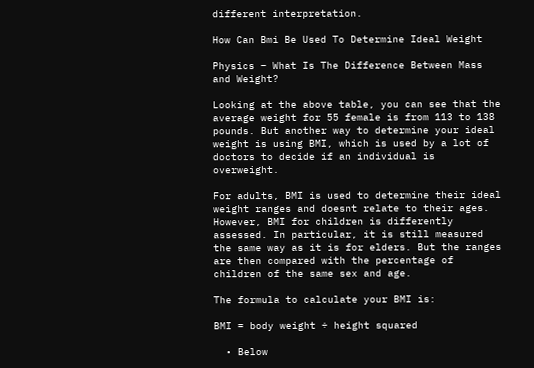different interpretation.

How Can Bmi Be Used To Determine Ideal Weight

Physics – What Is The Difference Between Mass and Weight?

Looking at the above table, you can see that the average weight for 55 female is from 113 to 138 pounds. But another way to determine your ideal weight is using BMI, which is used by a lot of doctors to decide if an individual is overweight.

For adults, BMI is used to determine their ideal weight ranges and doesnt relate to their ages. However, BMI for children is differently assessed. In particular, it is still measured the same way as it is for elders. But the ranges are then compared with the percentage of children of the same sex and age.

The formula to calculate your BMI is:

BMI = body weight ÷ height squared

  • Below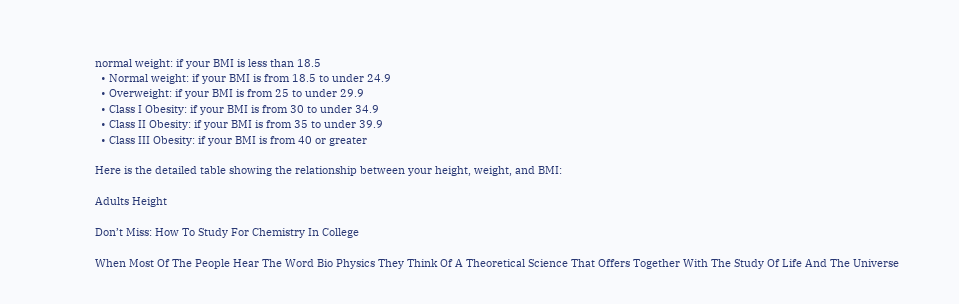normal weight: if your BMI is less than 18.5
  • Normal weight: if your BMI is from 18.5 to under 24.9
  • Overweight: if your BMI is from 25 to under 29.9
  • Class I Obesity: if your BMI is from 30 to under 34.9
  • Class II Obesity: if your BMI is from 35 to under 39.9
  • Class III Obesity: if your BMI is from 40 or greater

Here is the detailed table showing the relationship between your height, weight, and BMI:

Adults Height

Don’t Miss: How To Study For Chemistry In College

When Most Of The People Hear The Word Bio Physics They Think Of A Theoretical Science That Offers Together With The Study Of Life And The Universe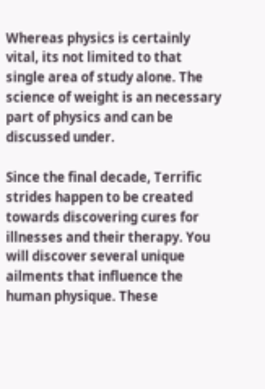Whereas physics is certainly vital, its not limited to that single area of study alone. The science of weight is an necessary part of physics and can be discussed under.

Since the final decade, Terrific strides happen to be created towards discovering cures for illnesses and their therapy. You will discover several unique ailments that influence the human physique. These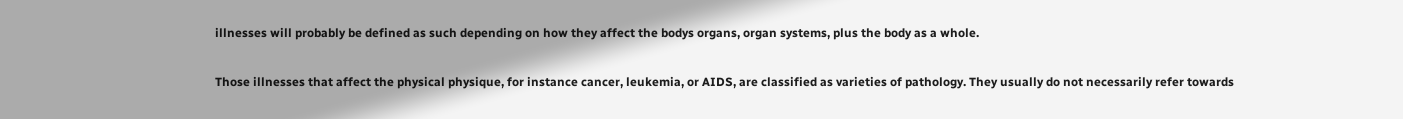illnesses will probably be defined as such depending on how they affect the bodys organs, organ systems, plus the body as a whole.

Those illnesses that affect the physical physique, for instance cancer, leukemia, or AIDS, are classified as varieties of pathology. They usually do not necessarily refer towards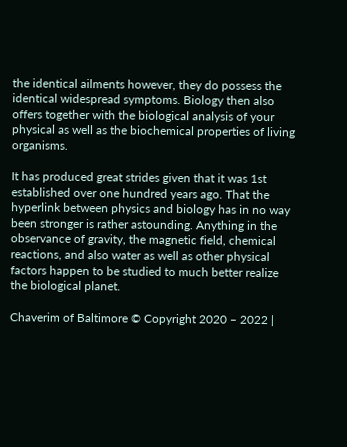the identical ailments however, they do possess the identical widespread symptoms. Biology then also offers together with the biological analysis of your physical as well as the biochemical properties of living organisms.

It has produced great strides given that it was 1st established over one hundred years ago. That the hyperlink between physics and biology has in no way been stronger is rather astounding. Anything in the observance of gravity, the magnetic field, chemical reactions, and also water as well as other physical factors happen to be studied to much better realize the biological planet.

Chaverim of Baltimore © Copyright 2020 – 2022 |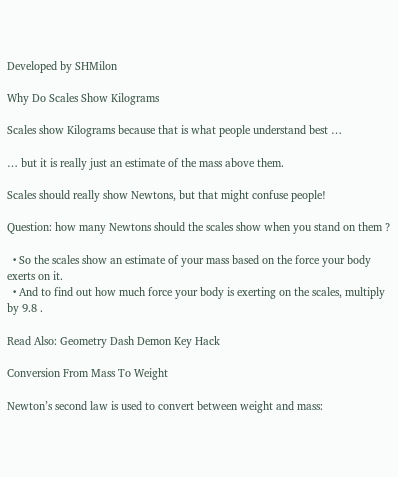Developed by SHMilon

Why Do Scales Show Kilograms

Scales show Kilograms because that is what people understand best …

… but it is really just an estimate of the mass above them.

Scales should really show Newtons, but that might confuse people!

Question: how many Newtons should the scales show when you stand on them ?

  • So the scales show an estimate of your mass based on the force your body exerts on it.
  • And to find out how much force your body is exerting on the scales, multiply by 9.8 .

Read Also: Geometry Dash Demon Key Hack

Conversion From Mass To Weight

Newton’s second law is used to convert between weight and mass: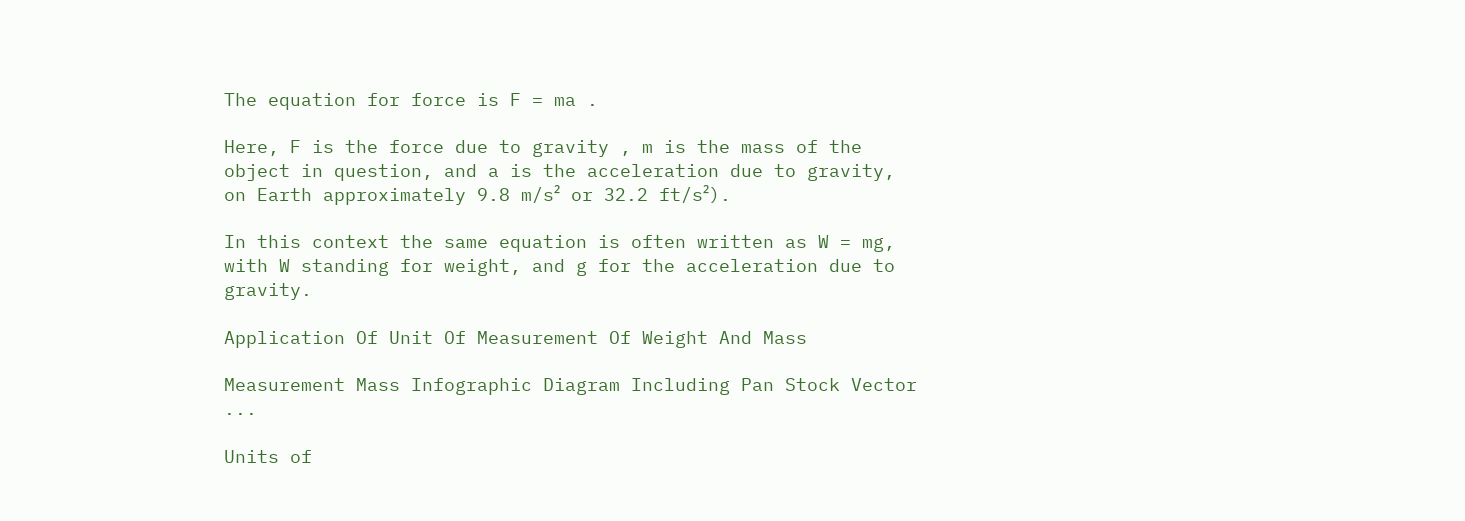The equation for force is F = ma .

Here, F is the force due to gravity , m is the mass of the object in question, and a is the acceleration due to gravity, on Earth approximately 9.8 m/s² or 32.2 ft/s²).

In this context the same equation is often written as W = mg, with W standing for weight, and g for the acceleration due to gravity.

Application Of Unit Of Measurement Of Weight And Mass

Measurement Mass Infographic Diagram Including Pan Stock Vector ...

Units of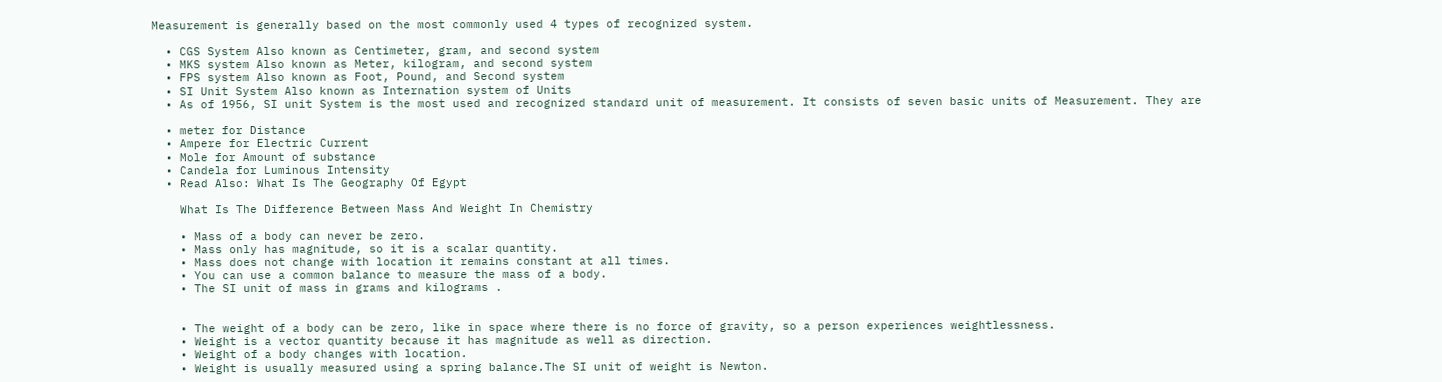Measurement is generally based on the most commonly used 4 types of recognized system.

  • CGS System Also known as Centimeter, gram, and second system
  • MKS system Also known as Meter, kilogram, and second system
  • FPS system Also known as Foot, Pound, and Second system
  • SI Unit System Also known as Internation system of Units
  • As of 1956, SI unit System is the most used and recognized standard unit of measurement. It consists of seven basic units of Measurement. They are

  • meter for Distance
  • Ampere for Electric Current
  • Mole for Amount of substance
  • Candela for Luminous Intensity
  • Read Also: What Is The Geography Of Egypt

    What Is The Difference Between Mass And Weight In Chemistry

    • Mass of a body can never be zero.
    • Mass only has magnitude, so it is a scalar quantity.
    • Mass does not change with location it remains constant at all times.
    • You can use a common balance to measure the mass of a body.
    • The SI unit of mass in grams and kilograms .


    • The weight of a body can be zero, like in space where there is no force of gravity, so a person experiences weightlessness.
    • Weight is a vector quantity because it has magnitude as well as direction.
    • Weight of a body changes with location.
    • Weight is usually measured using a spring balance.The SI unit of weight is Newton.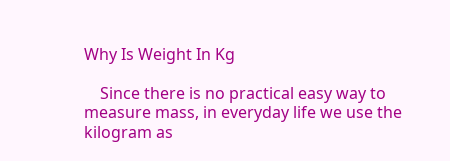Why Is Weight In Kg

    Since there is no practical easy way to measure mass, in everyday life we use the kilogram as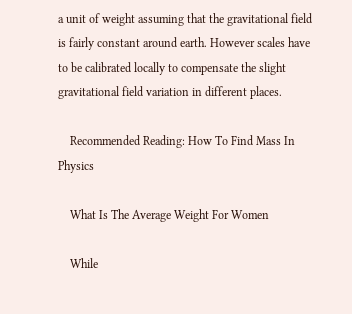a unit of weight assuming that the gravitational field is fairly constant around earth. However scales have to be calibrated locally to compensate the slight gravitational field variation in different places.

    Recommended Reading: How To Find Mass In Physics

    What Is The Average Weight For Women

    While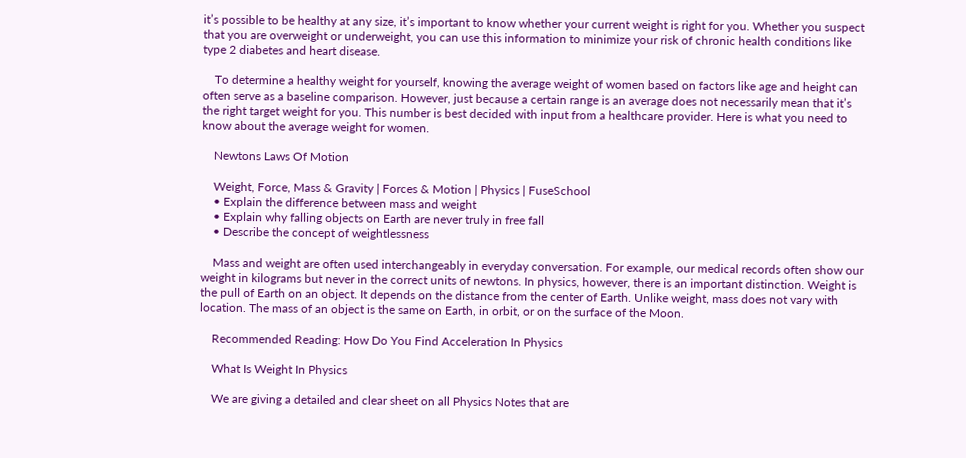it’s possible to be healthy at any size, it’s important to know whether your current weight is right for you. Whether you suspect that you are overweight or underweight, you can use this information to minimize your risk of chronic health conditions like type 2 diabetes and heart disease.

    To determine a healthy weight for yourself, knowing the average weight of women based on factors like age and height can often serve as a baseline comparison. However, just because a certain range is an average does not necessarily mean that it’s the right target weight for you. This number is best decided with input from a healthcare provider. Here is what you need to know about the average weight for women.

    Newtons Laws Of Motion

    Weight, Force, Mass & Gravity | Forces & Motion | Physics | FuseSchool
    • Explain the difference between mass and weight
    • Explain why falling objects on Earth are never truly in free fall
    • Describe the concept of weightlessness

    Mass and weight are often used interchangeably in everyday conversation. For example, our medical records often show our weight in kilograms but never in the correct units of newtons. In physics, however, there is an important distinction. Weight is the pull of Earth on an object. It depends on the distance from the center of Earth. Unlike weight, mass does not vary with location. The mass of an object is the same on Earth, in orbit, or on the surface of the Moon.

    Recommended Reading: How Do You Find Acceleration In Physics

    What Is Weight In Physics

    We are giving a detailed and clear sheet on all Physics Notes that are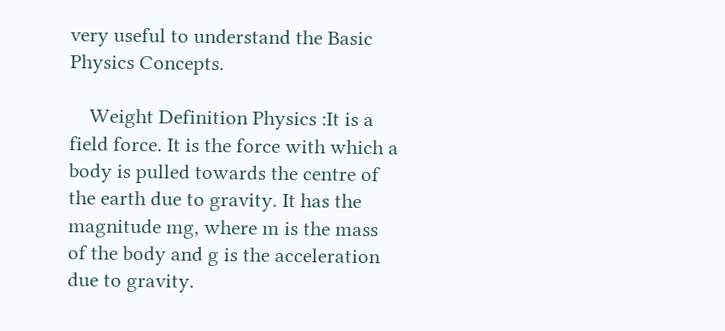very useful to understand the Basic Physics Concepts.

    Weight Definition Physics :It is a field force. It is the force with which a body is pulled towards the centre of the earth due to gravity. It has the magnitude mg, where m is the mass of the body and g is the acceleration due to gravity.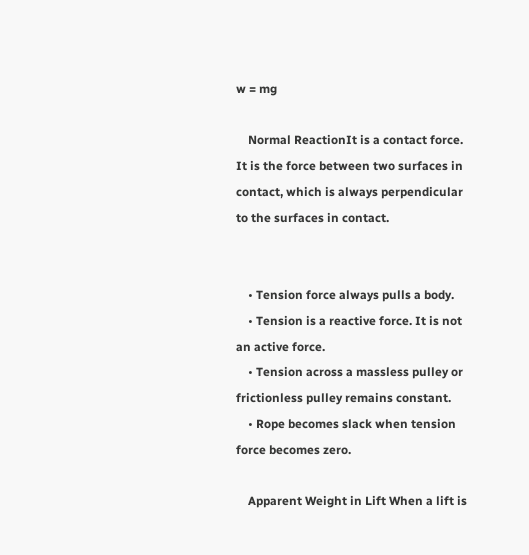w = mg

    Normal ReactionIt is a contact force. It is the force between two surfaces in contact, which is always perpendicular to the surfaces in contact.


    • Tension force always pulls a body.
    • Tension is a reactive force. It is not an active force.
    • Tension across a massless pulley or frictionless pulley remains constant.
    • Rope becomes slack when tension force becomes zero.

    Apparent Weight in Lift When a lift is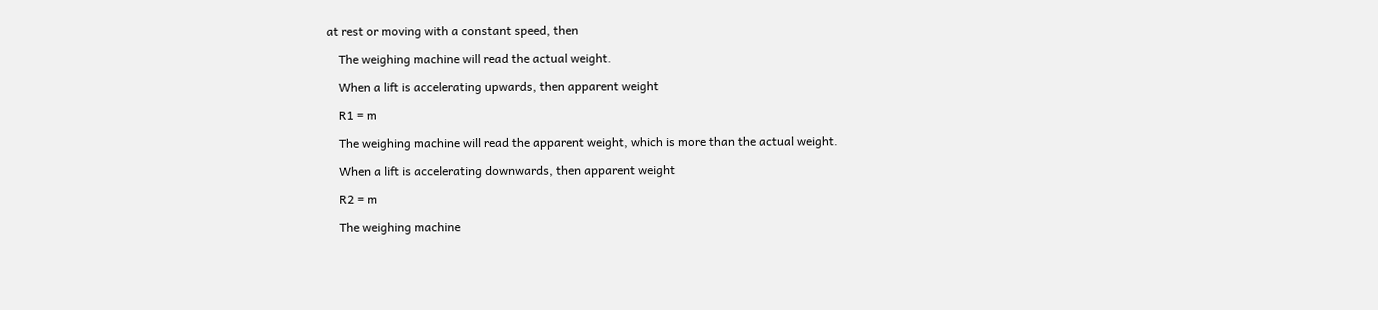at rest or moving with a constant speed, then

    The weighing machine will read the actual weight.

    When a lift is accelerating upwards, then apparent weight

    R1 = m

    The weighing machine will read the apparent weight, which is more than the actual weight.

    When a lift is accelerating downwards, then apparent weight

    R2 = m

    The weighing machine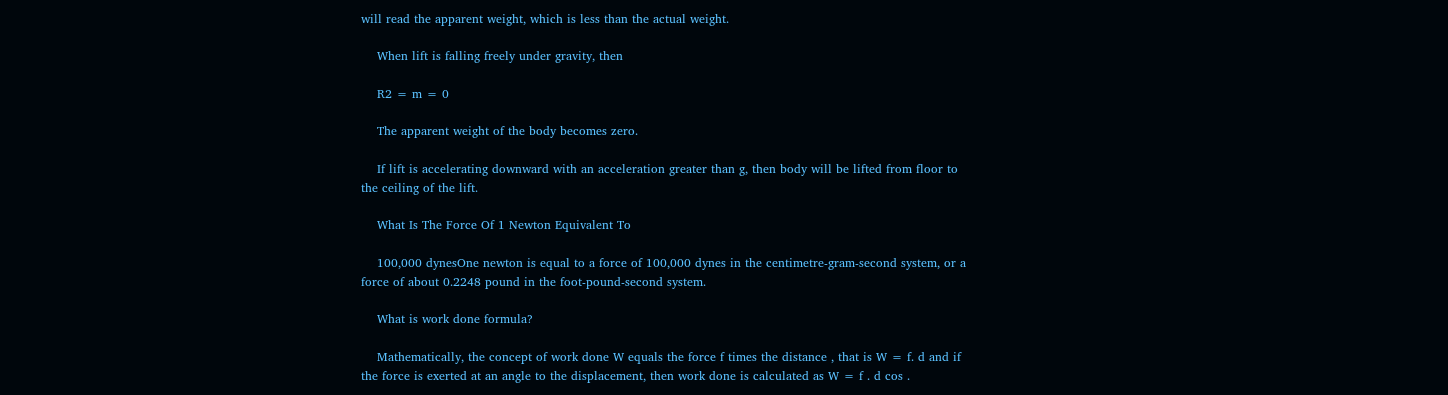will read the apparent weight, which is less than the actual weight.

    When lift is falling freely under gravity, then

    R2 = m = 0

    The apparent weight of the body becomes zero.

    If lift is accelerating downward with an acceleration greater than g, then body will be lifted from floor to the ceiling of the lift.

    What Is The Force Of 1 Newton Equivalent To

    100,000 dynesOne newton is equal to a force of 100,000 dynes in the centimetre-gram-second system, or a force of about 0.2248 pound in the foot-pound-second system.

    What is work done formula?

    Mathematically, the concept of work done W equals the force f times the distance , that is W = f. d and if the force is exerted at an angle to the displacement, then work done is calculated as W = f . d cos .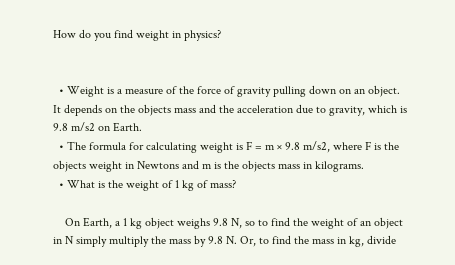How do you find weight in physics?


  • Weight is a measure of the force of gravity pulling down on an object. It depends on the objects mass and the acceleration due to gravity, which is 9.8 m/s2 on Earth.
  • The formula for calculating weight is F = m × 9.8 m/s2, where F is the objects weight in Newtons and m is the objects mass in kilograms.
  • What is the weight of 1 kg of mass?

    On Earth, a 1 kg object weighs 9.8 N, so to find the weight of an object in N simply multiply the mass by 9.8 N. Or, to find the mass in kg, divide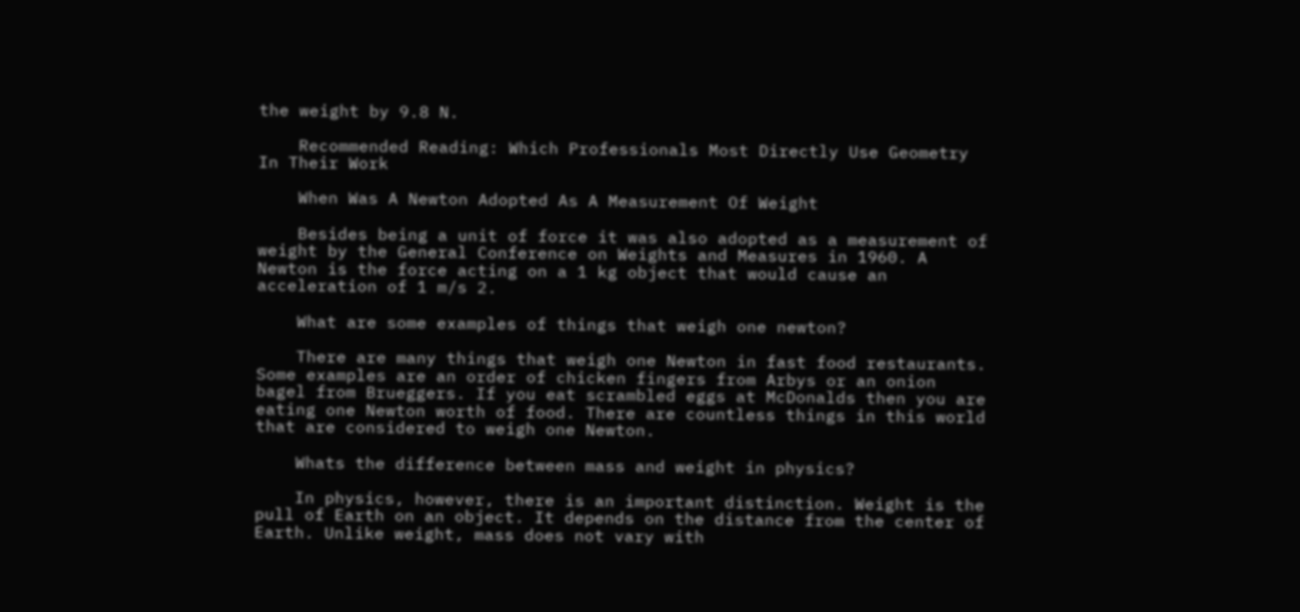the weight by 9.8 N.

    Recommended Reading: Which Professionals Most Directly Use Geometry In Their Work

    When Was A Newton Adopted As A Measurement Of Weight

    Besides being a unit of force it was also adopted as a measurement of weight by the General Conference on Weights and Measures in 1960. A Newton is the force acting on a 1 kg object that would cause an acceleration of 1 m/s 2.

    What are some examples of things that weigh one newton?

    There are many things that weigh one Newton in fast food restaurants. Some examples are an order of chicken fingers from Arbys or an onion bagel from Brueggers. If you eat scrambled eggs at McDonalds then you are eating one Newton worth of food. There are countless things in this world that are considered to weigh one Newton.

    Whats the difference between mass and weight in physics?

    In physics, however, there is an important distinction. Weight is the pull of Earth on an object. It depends on the distance from the center of Earth. Unlike weight, mass does not vary with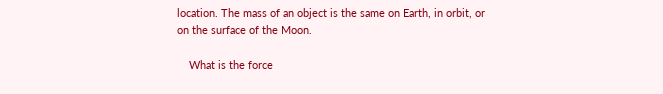location. The mass of an object is the same on Earth, in orbit, or on the surface of the Moon.

    What is the force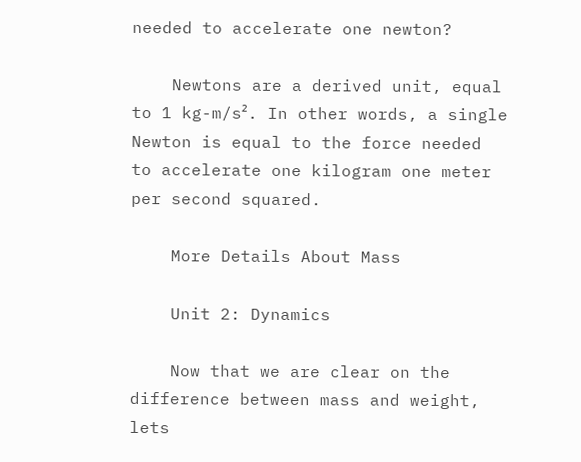needed to accelerate one newton?

    Newtons are a derived unit, equal to 1 kg-m/s². In other words, a single Newton is equal to the force needed to accelerate one kilogram one meter per second squared.

    More Details About Mass

    Unit 2: Dynamics

    Now that we are clear on the difference between mass and weight, lets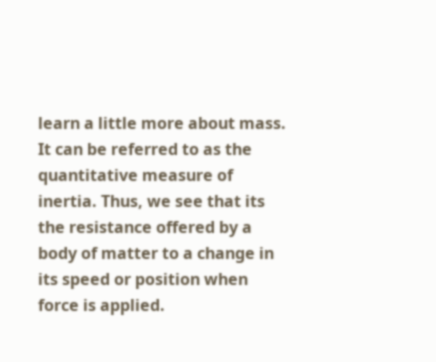learn a little more about mass. It can be referred to as the quantitative measure of inertia. Thus, we see that its the resistance offered by a body of matter to a change in its speed or position when force is applied.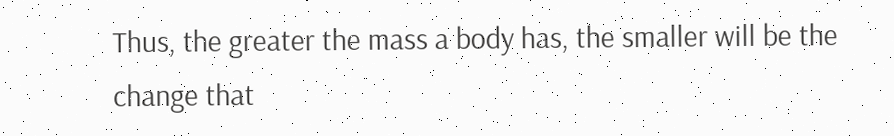Thus, the greater the mass a body has, the smaller will be the change that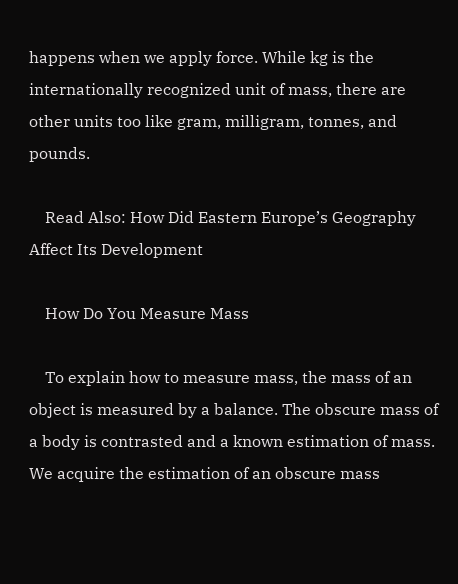happens when we apply force. While kg is the internationally recognized unit of mass, there are other units too like gram, milligram, tonnes, and pounds.

    Read Also: How Did Eastern Europe’s Geography Affect Its Development

    How Do You Measure Mass

    To explain how to measure mass, the mass of an object is measured by a balance. The obscure mass of a body is contrasted and a known estimation of mass. We acquire the estimation of an obscure mass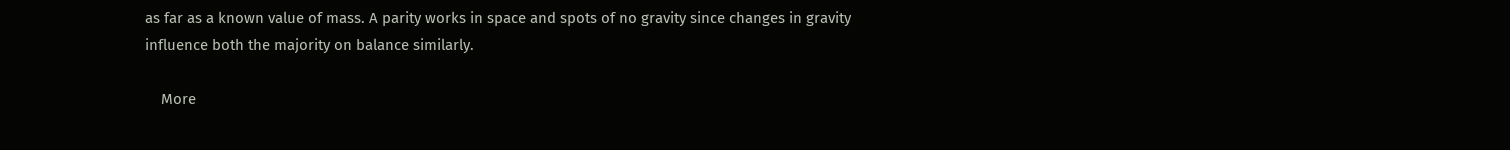as far as a known value of mass. A parity works in space and spots of no gravity since changes in gravity influence both the majority on balance similarly.

    More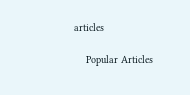articles

    Popular Articles